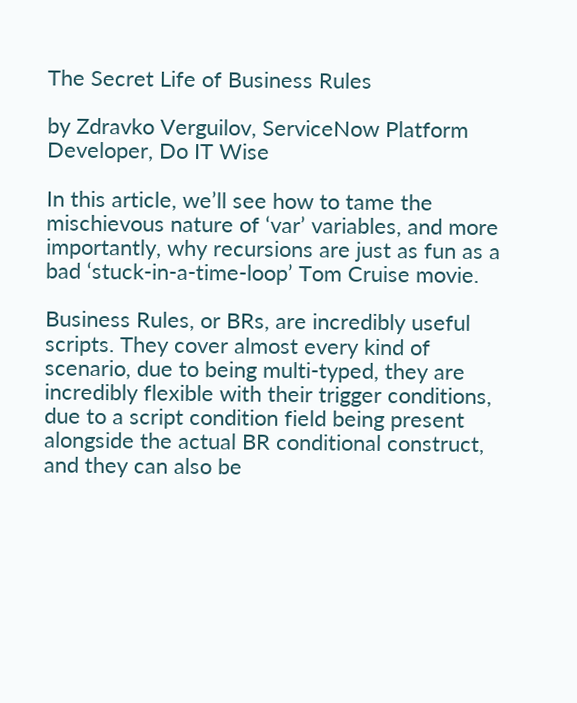The Secret Life of Business Rules

by Zdravko Verguilov, ServiceNow Platform Developer, Do IT Wise

In this article, we’ll see how to tame the mischievous nature of ‘var’ variables, and more importantly, why recursions are just as fun as a bad ‘stuck-in-a-time-loop’ Tom Cruise movie.

Business Rules, or BRs, are incredibly useful scripts. They cover almost every kind of scenario, due to being multi-typed, they are incredibly flexible with their trigger conditions, due to a script condition field being present alongside the actual BR conditional construct, and they can also be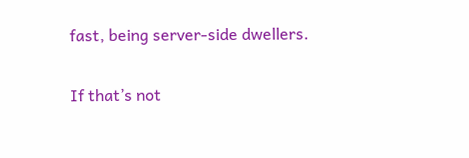fast, being server-side dwellers.

If that’s not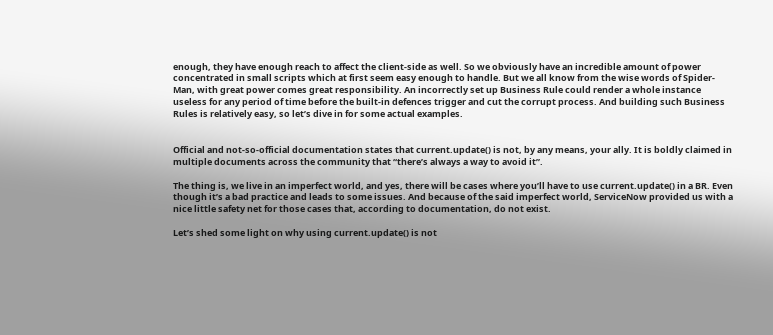enough, they have enough reach to affect the client-side as well. So we obviously have an incredible amount of power concentrated in small scripts which at first seem easy enough to handle. But we all know from the wise words of Spider-Man, with great power comes great responsibility. An incorrectly set up Business Rule could render a whole instance useless for any period of time before the built-in defences trigger and cut the corrupt process. And building such Business Rules is relatively easy, so let’s dive in for some actual examples.


Official and not-so-official documentation states that current.update() is not, by any means, your ally. It is boldly claimed in multiple documents across the community that “there’s always a way to avoid it”.

The thing is, we live in an imperfect world, and yes, there will be cases where you’ll have to use current.update() in a BR. Even though it’s a bad practice and leads to some issues. And because of the said imperfect world, ServiceNow provided us with a nice little safety net for those cases that, according to documentation, do not exist.

Let’s shed some light on why using current.update() is not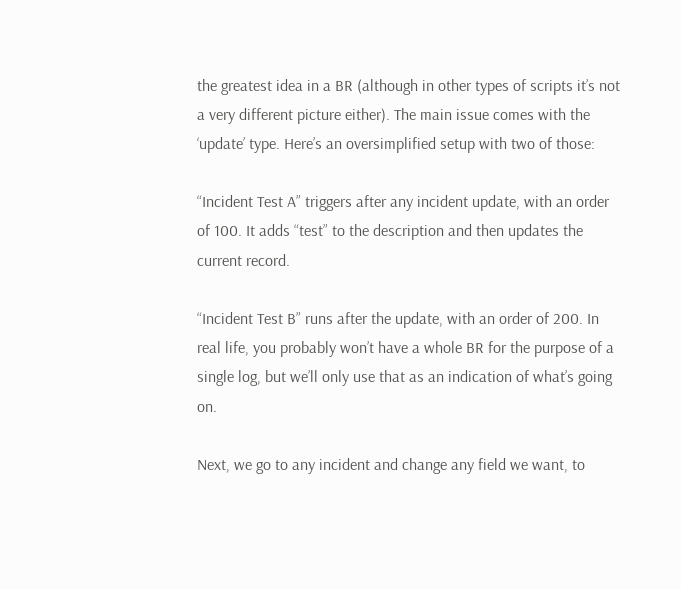the greatest idea in a BR (although in other types of scripts it’s not a very different picture either). The main issue comes with the ‘update’ type. Here’s an oversimplified setup with two of those:

“Incident Test A” triggers after any incident update, with an order of 100. It adds “test” to the description and then updates the current record.

“Incident Test B” runs after the update, with an order of 200. In real life, you probably won’t have a whole BR for the purpose of a single log, but we’ll only use that as an indication of what’s going on.

Next, we go to any incident and change any field we want, to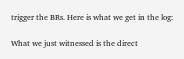trigger the BRs. Here is what we get in the log:

What we just witnessed is the direct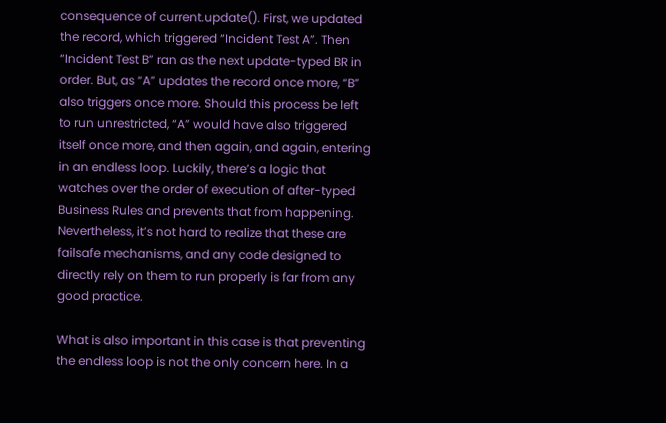consequence of current.update(). First, we updated the record, which triggered “Incident Test A”. Then “Incident Test B” ran as the next update-typed BR in order. But, as “A” updates the record once more, “B” also triggers once more. Should this process be left to run unrestricted, “A” would have also triggered itself once more, and then again, and again, entering in an endless loop. Luckily, there’s a logic that watches over the order of execution of after-typed Business Rules and prevents that from happening. Nevertheless, it’s not hard to realize that these are failsafe mechanisms, and any code designed to directly rely on them to run properly is far from any good practice.

What is also important in this case is that preventing the endless loop is not the only concern here. In a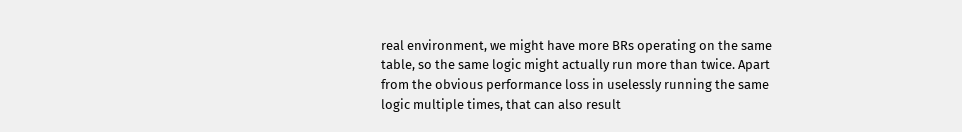real environment, we might have more BRs operating on the same table, so the same logic might actually run more than twice. Apart from the obvious performance loss in uselessly running the same logic multiple times, that can also result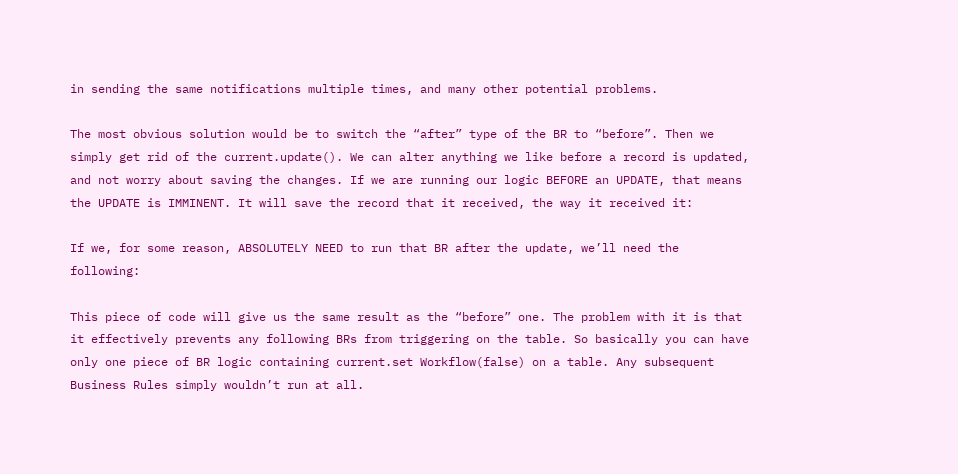in sending the same notifications multiple times, and many other potential problems.

The most obvious solution would be to switch the “after” type of the BR to “before”. Then we simply get rid of the current.update(). We can alter anything we like before a record is updated, and not worry about saving the changes. If we are running our logic BEFORE an UPDATE, that means the UPDATE is IMMINENT. It will save the record that it received, the way it received it:

If we, for some reason, ABSOLUTELY NEED to run that BR after the update, we’ll need the following:

This piece of code will give us the same result as the “before” one. The problem with it is that it effectively prevents any following BRs from triggering on the table. So basically you can have only one piece of BR logic containing current.set Workflow(false) on a table. Any subsequent Business Rules simply wouldn’t run at all.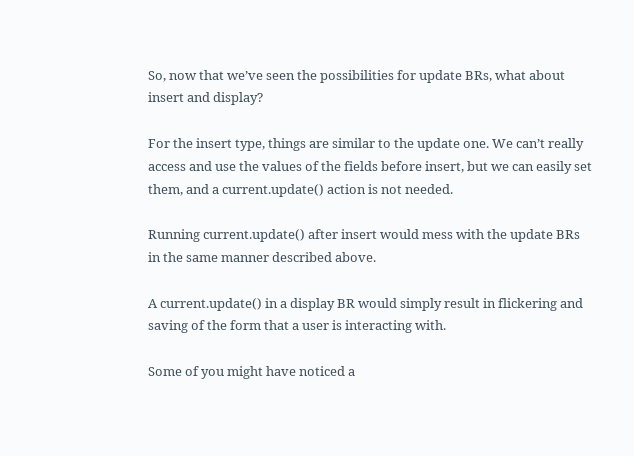So, now that we’ve seen the possibilities for update BRs, what about insert and display?

For the insert type, things are similar to the update one. We can’t really access and use the values of the fields before insert, but we can easily set them, and a current.update() action is not needed.

Running current.update() after insert would mess with the update BRs in the same manner described above.

A current.update() in a display BR would simply result in flickering and saving of the form that a user is interacting with.

Some of you might have noticed a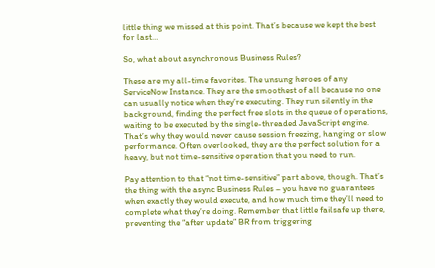little thing we missed at this point. That’s because we kept the best for last…

So, what about asynchronous Business Rules?

These are my all-time favorites. The unsung heroes of any ServiceNow Instance. They are the smoothest of all because no one can usually notice when they’re executing. They run silently in the background, finding the perfect free slots in the queue of operations, waiting to be executed by the single-threaded JavaScript engine. That’s why they would never cause session freezing, hanging or slow performance. Often overlooked, they are the perfect solution for a heavy, but not time-sensitive operation that you need to run.

Pay attention to that “not time-sensitive” part above, though. That’s the thing with the async Business Rules – you have no guarantees when exactly they would execute, and how much time they’ll need to complete what they’re doing. Remember that little failsafe up there, preventing the “after update” BR from triggering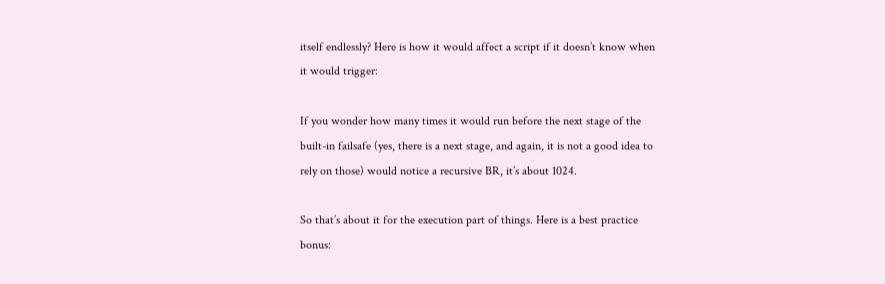itself endlessly? Here is how it would affect a script if it doesn’t know when it would trigger:

If you wonder how many times it would run before the next stage of the built-in failsafe (yes, there is a next stage, and again, it is not a good idea to rely on those) would notice a recursive BR, it’s about 1024.

So that’s about it for the execution part of things. Here is a best practice bonus: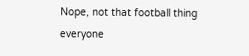Nope, not that football thing everyone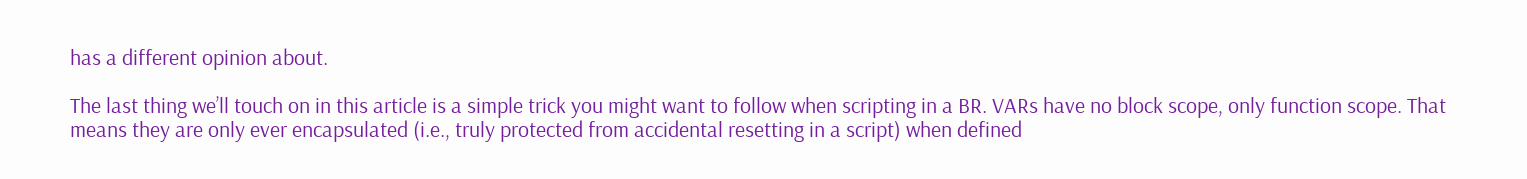has a different opinion about.

The last thing we’ll touch on in this article is a simple trick you might want to follow when scripting in a BR. VARs have no block scope, only function scope. That means they are only ever encapsulated (i.e., truly protected from accidental resetting in a script) when defined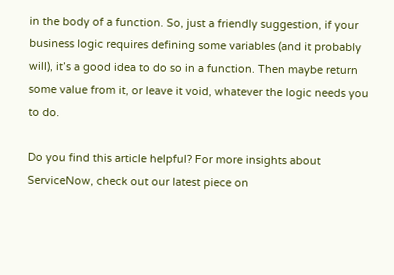in the body of a function. So, just a friendly suggestion, if your business logic requires defining some variables (and it probably will), it’s a good idea to do so in a function. Then maybe return some value from it, or leave it void, whatever the logic needs you to do.

Do you find this article helpful? For more insights about ServiceNow, check out our latest piece on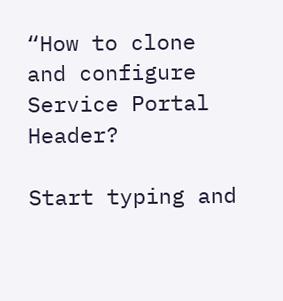“How to clone and configure Service Portal Header?

Start typing and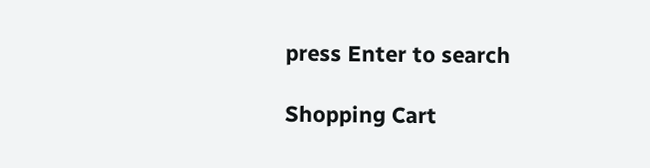press Enter to search

Shopping Cart